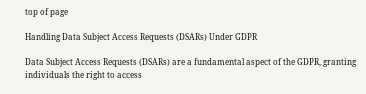top of page

Handling Data Subject Access Requests (DSARs) Under GDPR

Data Subject Access Requests (DSARs) are a fundamental aspect of the GDPR, granting individuals the right to access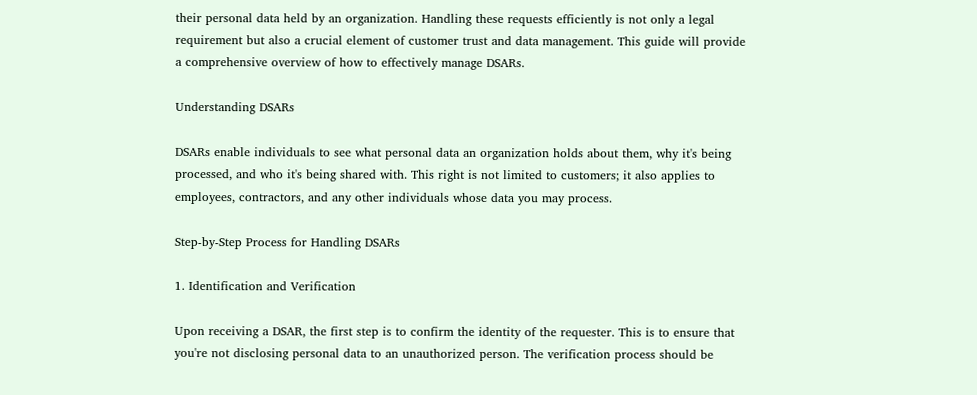their personal data held by an organization. Handling these requests efficiently is not only a legal requirement but also a crucial element of customer trust and data management. This guide will provide a comprehensive overview of how to effectively manage DSARs.

Understanding DSARs

DSARs enable individuals to see what personal data an organization holds about them, why it's being processed, and who it's being shared with. This right is not limited to customers; it also applies to employees, contractors, and any other individuals whose data you may process.

Step-by-Step Process for Handling DSARs

1. Identification and Verification

Upon receiving a DSAR, the first step is to confirm the identity of the requester. This is to ensure that you're not disclosing personal data to an unauthorized person. The verification process should be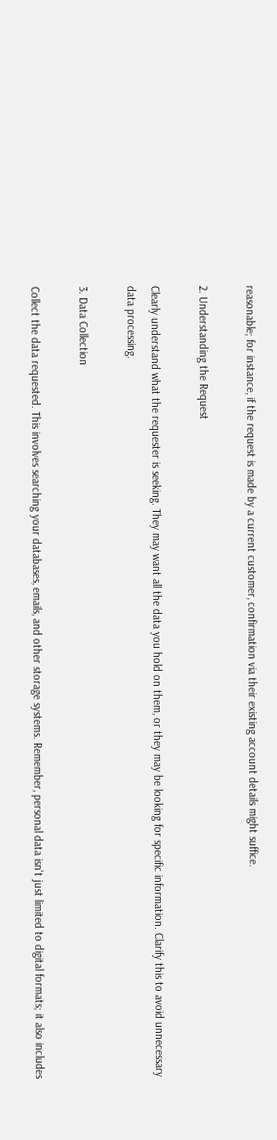reasonable; for instance, if the request is made by a current customer, confirmation via their existing account details might suffice.

2. Understanding the Request

Clearly understand what the requester is seeking. They may want all the data you hold on them, or they may be looking for specific information. Clarify this to avoid unnecessary data processing.

3. Data Collection

Collect the data requested. This involves searching your databases, emails, and other storage systems. Remember, personal data isn't just limited to digital formats; it also includes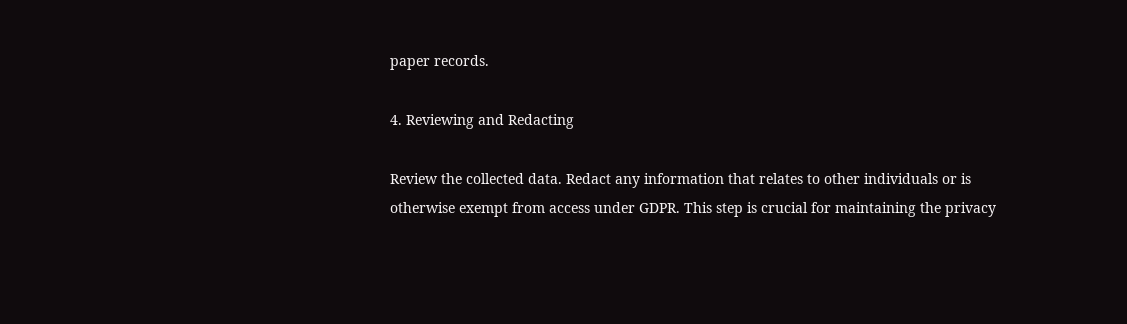paper records.

4. Reviewing and Redacting

Review the collected data. Redact any information that relates to other individuals or is otherwise exempt from access under GDPR. This step is crucial for maintaining the privacy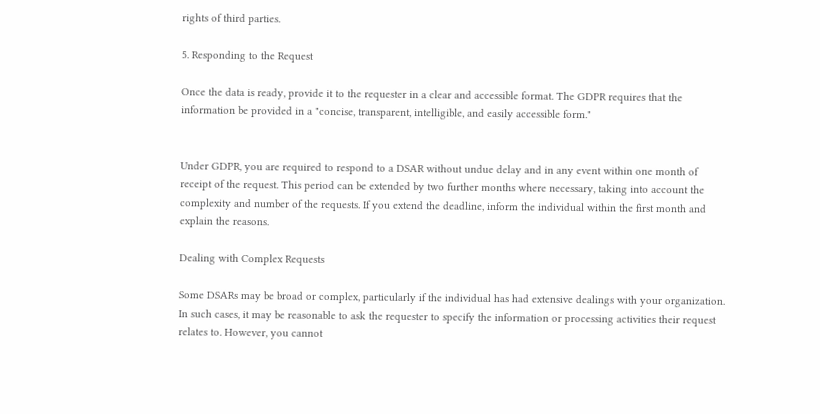rights of third parties.

5. Responding to the Request

Once the data is ready, provide it to the requester in a clear and accessible format. The GDPR requires that the information be provided in a "concise, transparent, intelligible, and easily accessible form."


Under GDPR, you are required to respond to a DSAR without undue delay and in any event within one month of receipt of the request. This period can be extended by two further months where necessary, taking into account the complexity and number of the requests. If you extend the deadline, inform the individual within the first month and explain the reasons.

Dealing with Complex Requests

Some DSARs may be broad or complex, particularly if the individual has had extensive dealings with your organization. In such cases, it may be reasonable to ask the requester to specify the information or processing activities their request relates to. However, you cannot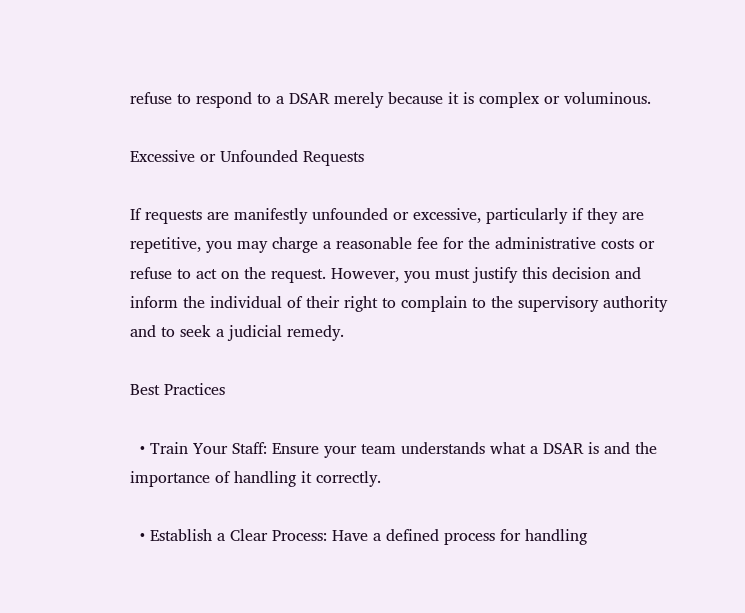refuse to respond to a DSAR merely because it is complex or voluminous.

Excessive or Unfounded Requests

If requests are manifestly unfounded or excessive, particularly if they are repetitive, you may charge a reasonable fee for the administrative costs or refuse to act on the request. However, you must justify this decision and inform the individual of their right to complain to the supervisory authority and to seek a judicial remedy.

Best Practices

  • Train Your Staff: Ensure your team understands what a DSAR is and the importance of handling it correctly.

  • Establish a Clear Process: Have a defined process for handling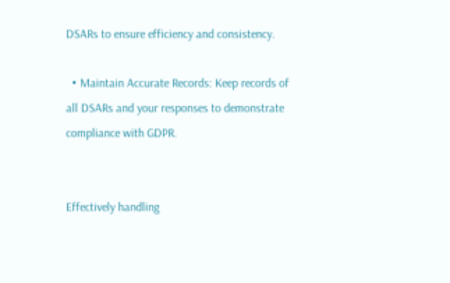DSARs to ensure efficiency and consistency.

  • Maintain Accurate Records: Keep records of all DSARs and your responses to demonstrate compliance with GDPR.


Effectively handling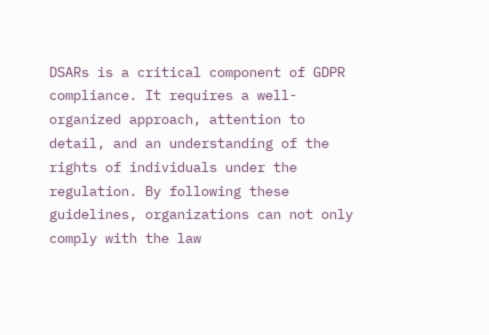DSARs is a critical component of GDPR compliance. It requires a well-organized approach, attention to detail, and an understanding of the rights of individuals under the regulation. By following these guidelines, organizations can not only comply with the law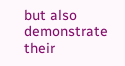but also demonstrate their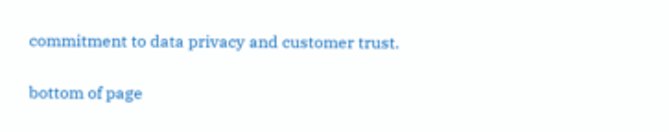commitment to data privacy and customer trust.


bottom of page